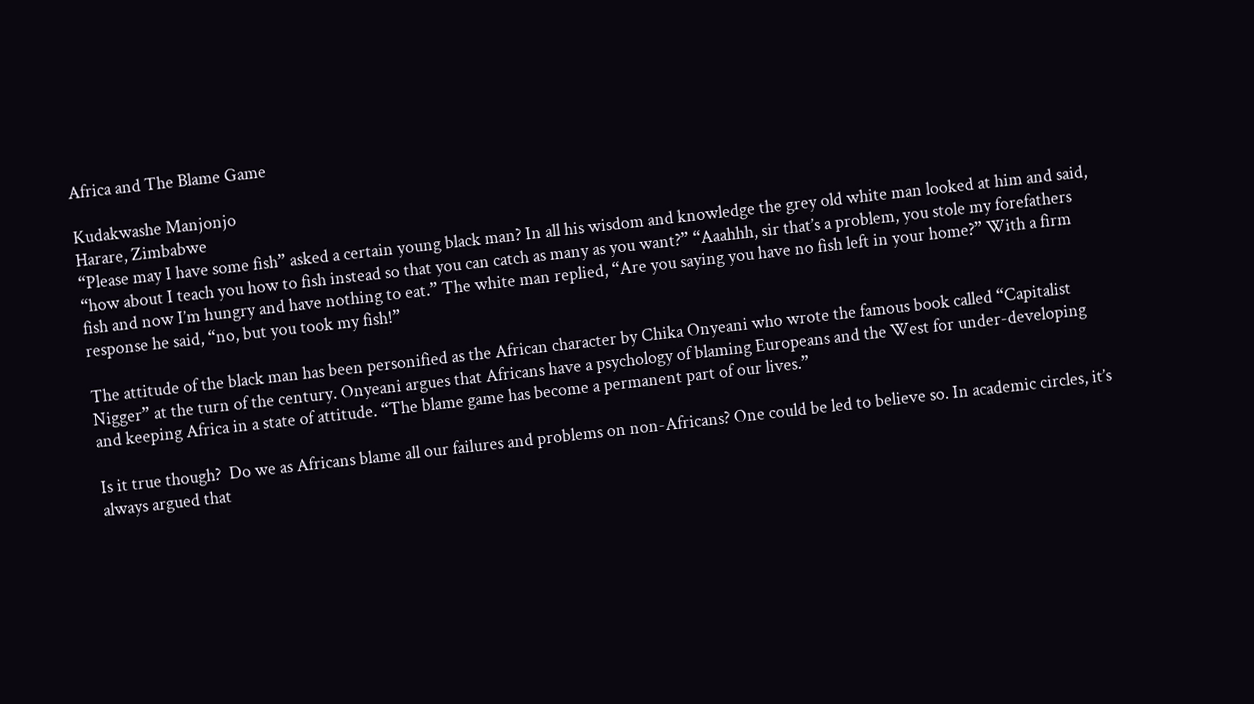Africa and The Blame Game

Kudakwashe Manjonjo
Harare, Zimbabwe
“Please may I have some fish” asked a certain young black man? In all his wisdom and knowledge the grey old white man looked at him and said, “how about I teach you how to fish instead so that you can catch as many as you want?” “Aaahhh, sir that’s a problem, you stole my forefathers fish and now I’m hungry and have nothing to eat.” The white man replied, “Are you saying you have no fish left in your home?” With a firm response he said, “no, but you took my fish!”

The attitude of the black man has been personified as the African character by Chika Onyeani who wrote the famous book called “Capitalist Nigger” at the turn of the century. Onyeani argues that Africans have a psychology of blaming Europeans and the West for under-developing and keeping Africa in a state of attitude. “The blame game has become a permanent part of our lives.”

Is it true though?  Do we as Africans blame all our failures and problems on non-Africans? One could be led to believe so. In academic circles, it’s always argued that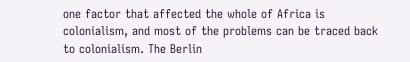one factor that affected the whole of Africa is colonialism, and most of the problems can be traced back to colonialism. The Berlin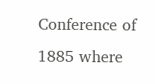Conference of 1885 where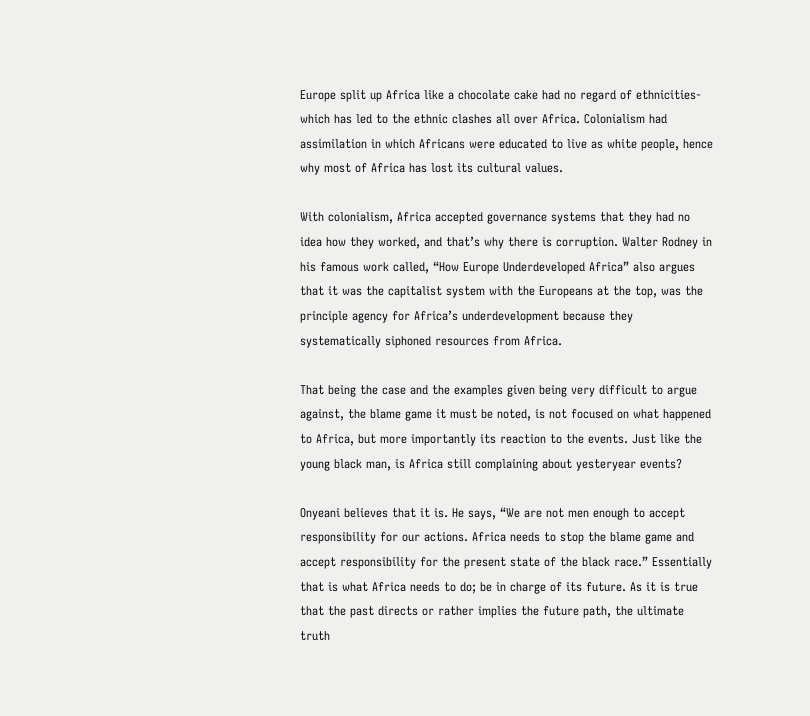Europe split up Africa like a chocolate cake had no regard of ethnicities-which has led to the ethnic clashes all over Africa. Colonialism had assimilation in which Africans were educated to live as white people, hence why most of Africa has lost its cultural values.

With colonialism, Africa accepted governance systems that they had no idea how they worked, and that’s why there is corruption. Walter Rodney in his famous work called, “How Europe Underdeveloped Africa” also argues that it was the capitalist system with the Europeans at the top, was the principle agency for Africa’s underdevelopment because they systematically siphoned resources from Africa.

That being the case and the examples given being very difficult to argue against, the blame game it must be noted, is not focused on what happened to Africa, but more importantly its reaction to the events. Just like the young black man, is Africa still complaining about yesteryear events?

Onyeani believes that it is. He says, “We are not men enough to accept responsibility for our actions. Africa needs to stop the blame game and accept responsibility for the present state of the black race.” Essentially that is what Africa needs to do; be in charge of its future. As it is true that the past directs or rather implies the future path, the ultimate truth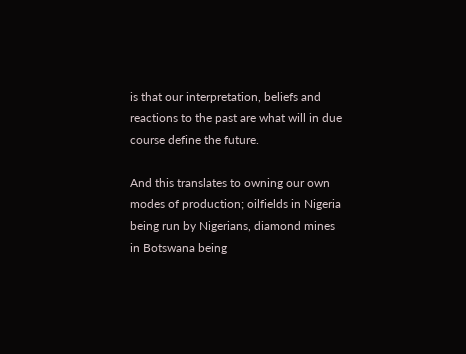is that our interpretation, beliefs and reactions to the past are what will in due course define the future.

And this translates to owning our own modes of production; oilfields in Nigeria being run by Nigerians, diamond mines in Botswana being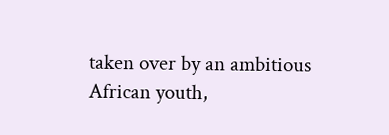taken over by an ambitious African youth,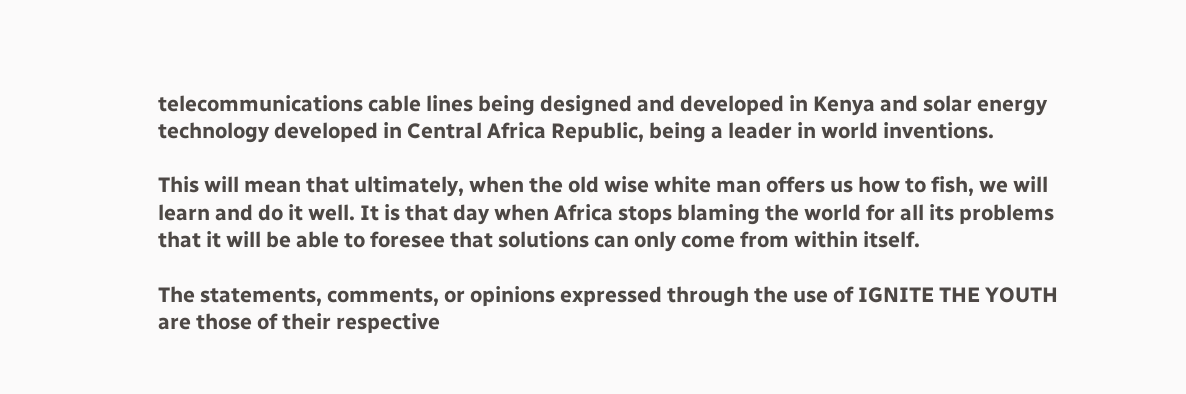telecommunications cable lines being designed and developed in Kenya and solar energy technology developed in Central Africa Republic, being a leader in world inventions.

This will mean that ultimately, when the old wise white man offers us how to fish, we will learn and do it well. It is that day when Africa stops blaming the world for all its problems that it will be able to foresee that solutions can only come from within itself.

The statements, comments, or opinions expressed through the use of IGNITE THE YOUTH are those of their respective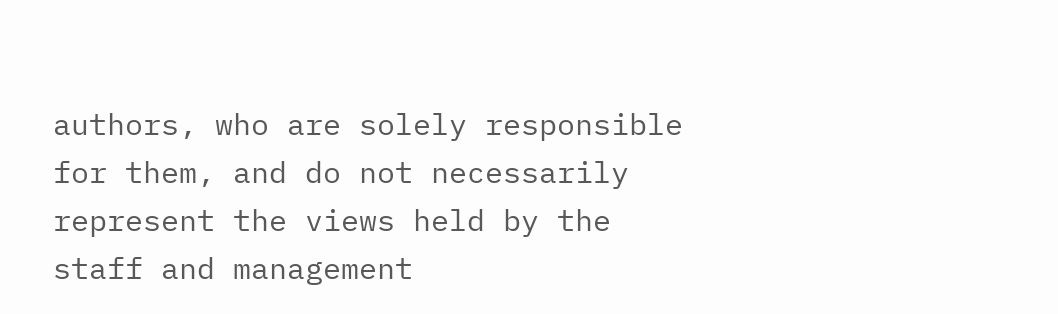authors, who are solely responsible for them, and do not necessarily represent the views held by the staff and management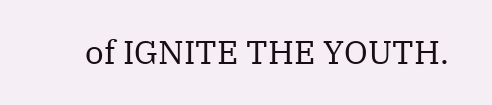of IGNITE THE YOUTH.